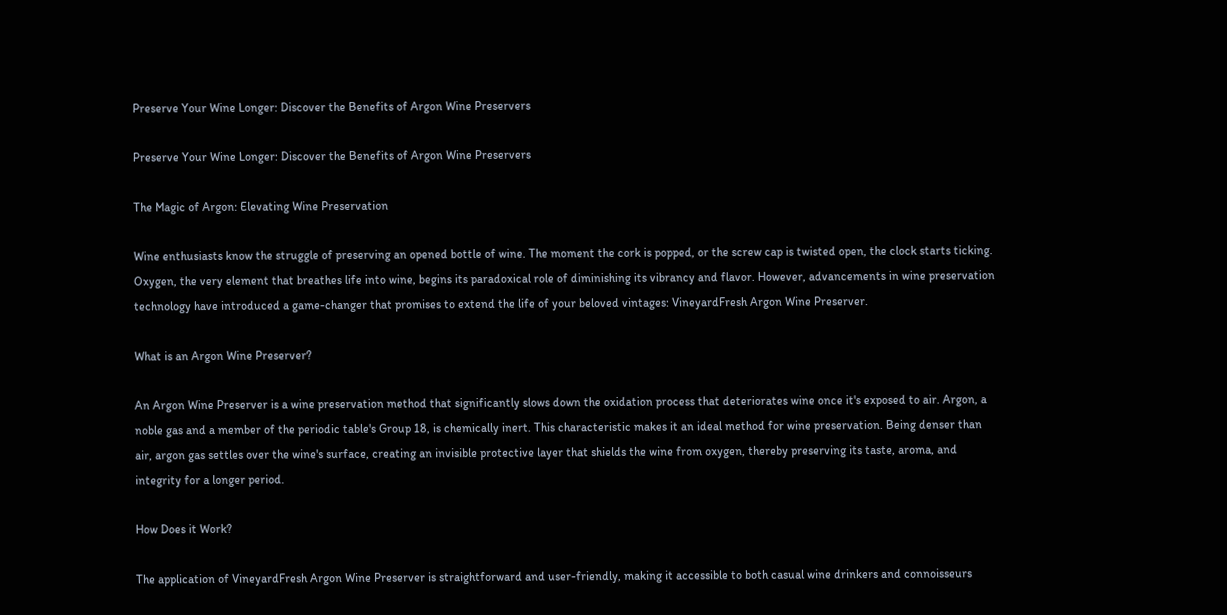Preserve Your Wine Longer: Discover the Benefits of Argon Wine Preservers

Preserve Your Wine Longer: Discover the Benefits of Argon Wine Preservers

The Magic of Argon: Elevating Wine Preservation

Wine enthusiasts know the struggle of preserving an opened bottle of wine. The moment the cork is popped, or the screw cap is twisted open, the clock starts ticking. Oxygen, the very element that breathes life into wine, begins its paradoxical role of diminishing its vibrancy and flavor. However, advancements in wine preservation technology have introduced a game-changer that promises to extend the life of your beloved vintages: VineyardFresh Argon Wine Preserver.

What is an Argon Wine Preserver?

An Argon Wine Preserver is a wine preservation method that significantly slows down the oxidation process that deteriorates wine once it's exposed to air. Argon, a noble gas and a member of the periodic table's Group 18, is chemically inert. This characteristic makes it an ideal method for wine preservation. Being denser than air, argon gas settles over the wine's surface, creating an invisible protective layer that shields the wine from oxygen, thereby preserving its taste, aroma, and integrity for a longer period.

How Does it Work?

The application of VineyardFresh Argon Wine Preserver is straightforward and user-friendly, making it accessible to both casual wine drinkers and connoisseurs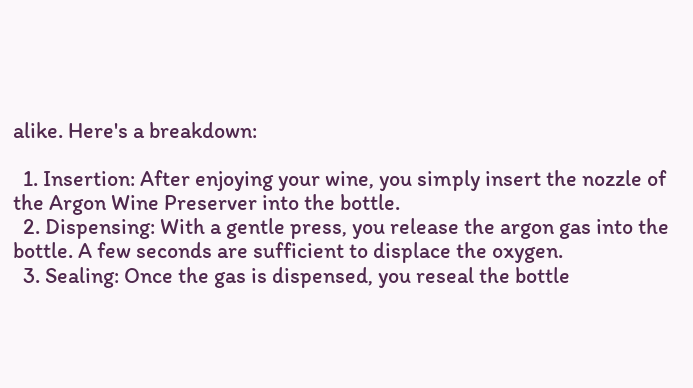alike. Here's a breakdown:

  1. Insertion: After enjoying your wine, you simply insert the nozzle of the Argon Wine Preserver into the bottle.
  2. Dispensing: With a gentle press, you release the argon gas into the bottle. A few seconds are sufficient to displace the oxygen.
  3. Sealing: Once the gas is dispensed, you reseal the bottle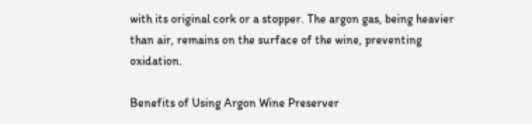with its original cork or a stopper. The argon gas, being heavier than air, remains on the surface of the wine, preventing oxidation.

Benefits of Using Argon Wine Preserver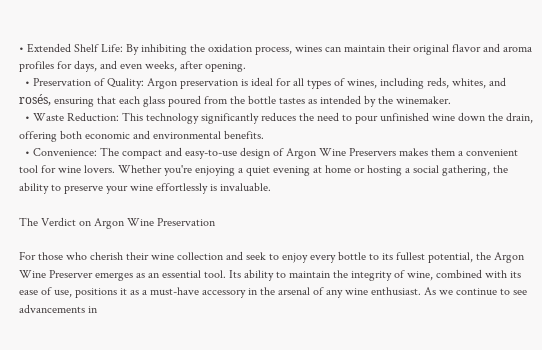• Extended Shelf Life: By inhibiting the oxidation process, wines can maintain their original flavor and aroma profiles for days, and even weeks, after opening.
  • Preservation of Quality: Argon preservation is ideal for all types of wines, including reds, whites, and rosés, ensuring that each glass poured from the bottle tastes as intended by the winemaker.
  • Waste Reduction: This technology significantly reduces the need to pour unfinished wine down the drain, offering both economic and environmental benefits.
  • Convenience: The compact and easy-to-use design of Argon Wine Preservers makes them a convenient tool for wine lovers. Whether you're enjoying a quiet evening at home or hosting a social gathering, the ability to preserve your wine effortlessly is invaluable.

The Verdict on Argon Wine Preservation

For those who cherish their wine collection and seek to enjoy every bottle to its fullest potential, the Argon Wine Preserver emerges as an essential tool. Its ability to maintain the integrity of wine, combined with its ease of use, positions it as a must-have accessory in the arsenal of any wine enthusiast. As we continue to see advancements in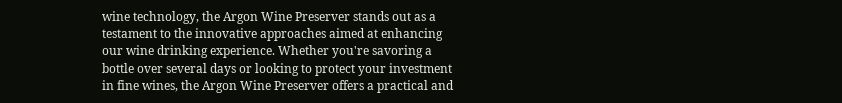wine technology, the Argon Wine Preserver stands out as a testament to the innovative approaches aimed at enhancing our wine drinking experience. Whether you're savoring a bottle over several days or looking to protect your investment in fine wines, the Argon Wine Preserver offers a practical and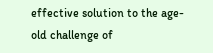effective solution to the age-old challenge of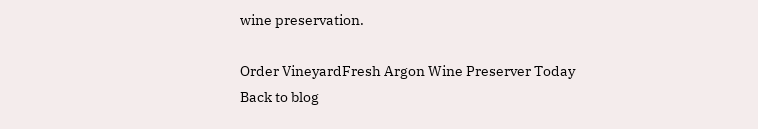wine preservation.

Order VineyardFresh Argon Wine Preserver Today
Back to blog